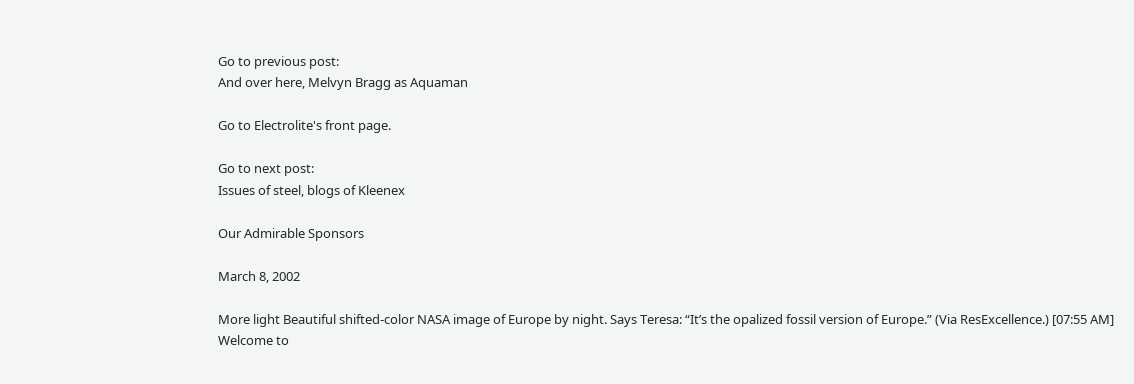Go to previous post:
And over here, Melvyn Bragg as Aquaman

Go to Electrolite's front page.

Go to next post:
Issues of steel, blogs of Kleenex

Our Admirable Sponsors

March 8, 2002

More light Beautiful shifted-color NASA image of Europe by night. Says Teresa: “It’s the opalized fossil version of Europe.” (Via ResExcellence.) [07:55 AM]
Welcome to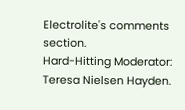Electrolite's comments section.
Hard-Hitting Moderator: Teresa Nielsen Hayden.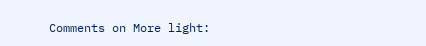Comments on More light: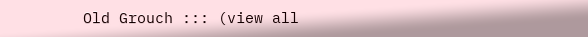Old Grouch ::: (view all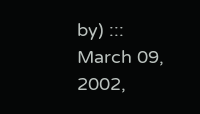by) ::: March 09, 2002,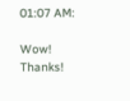01:07 AM:

Wow! Thanks!